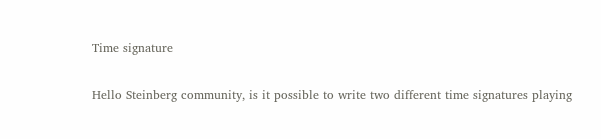Time signature

Hello Steinberg community, is it possible to write two different time signatures playing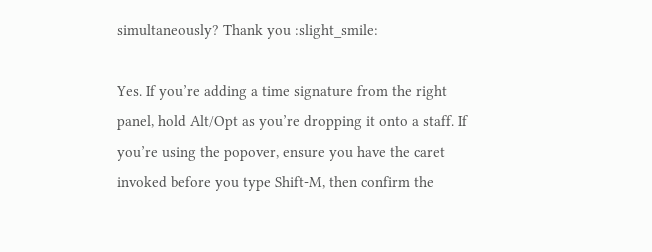simultaneously? Thank you :slight_smile:

Yes. If you’re adding a time signature from the right panel, hold Alt/Opt as you’re dropping it onto a staff. If you’re using the popover, ensure you have the caret invoked before you type Shift-M, then confirm the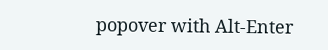popover with Alt-Enter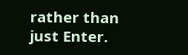rather than just Enter.